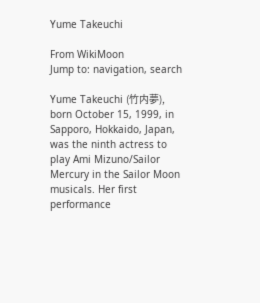Yume Takeuchi

From WikiMoon
Jump to: navigation, search

Yume Takeuchi (竹内夢), born October 15, 1999, in Sapporo, Hokkaido, Japan, was the ninth actress to play Ami Mizuno/Sailor Mercury in the Sailor Moon musicals. Her first performance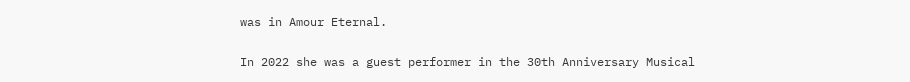was in Amour Eternal.

In 2022 she was a guest performer in the 30th Anniversary Musical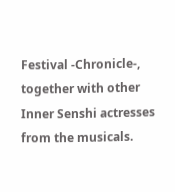Festival -Chronicle-, together with other Inner Senshi actresses from the musicals.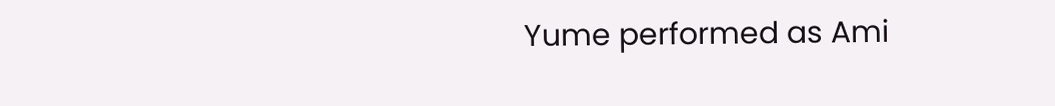Yume performed as Ami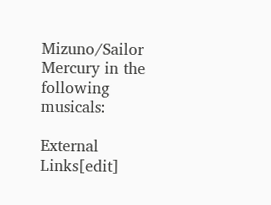Mizuno/Sailor Mercury in the following musicals:

External Links[edit]